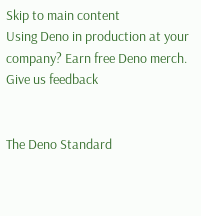Skip to main content
Using Deno in production at your company? Earn free Deno merch.
Give us feedback


The Deno Standard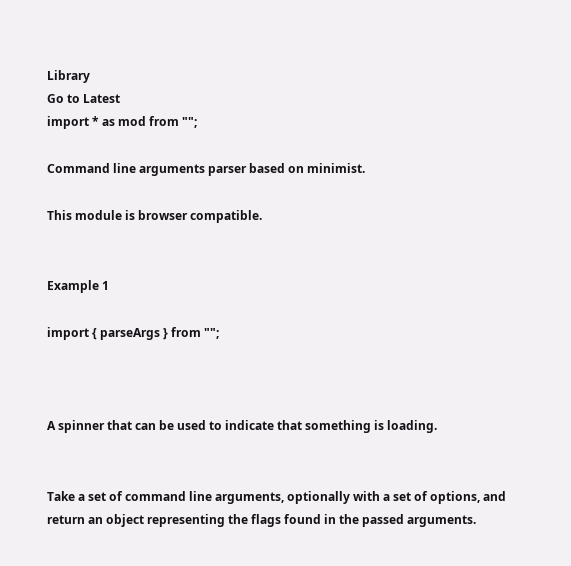Library
Go to Latest
import * as mod from "";

Command line arguments parser based on minimist.

This module is browser compatible.


Example 1

import { parseArgs } from "";



A spinner that can be used to indicate that something is loading.


Take a set of command line arguments, optionally with a set of options, and return an object representing the flags found in the passed arguments.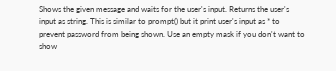Shows the given message and waits for the user's input. Returns the user's input as string. This is similar to prompt() but it print user's input as * to prevent password from being shown. Use an empty mask if you don't want to show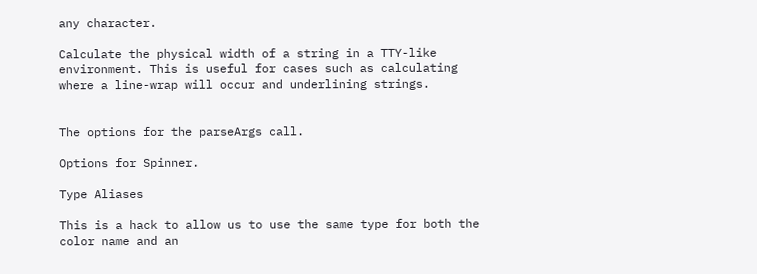any character.

Calculate the physical width of a string in a TTY-like environment. This is useful for cases such as calculating where a line-wrap will occur and underlining strings.


The options for the parseArgs call.

Options for Spinner.

Type Aliases

This is a hack to allow us to use the same type for both the color name and an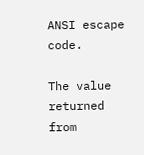ANSI escape code.

The value returned from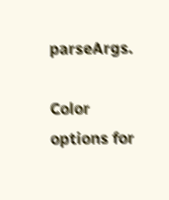parseArgs.

Color options for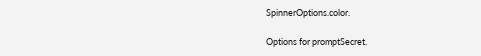SpinnerOptions.color.

Options for promptSecret.